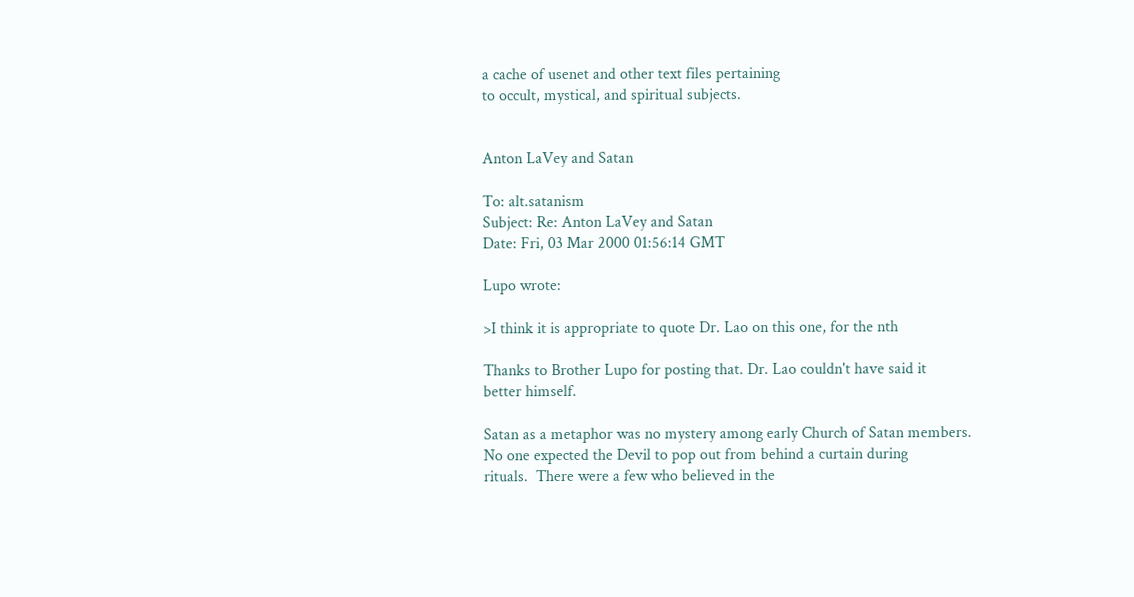a cache of usenet and other text files pertaining
to occult, mystical, and spiritual subjects.


Anton LaVey and Satan

To: alt.satanism
Subject: Re: Anton LaVey and Satan
Date: Fri, 03 Mar 2000 01:56:14 GMT

Lupo wrote:

>I think it is appropriate to quote Dr. Lao on this one, for the nth

Thanks to Brother Lupo for posting that. Dr. Lao couldn't have said it
better himself.

Satan as a metaphor was no mystery among early Church of Satan members.
No one expected the Devil to pop out from behind a curtain during
rituals.  There were a few who believed in the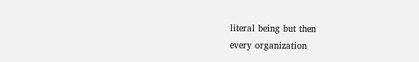literal being but then
every organization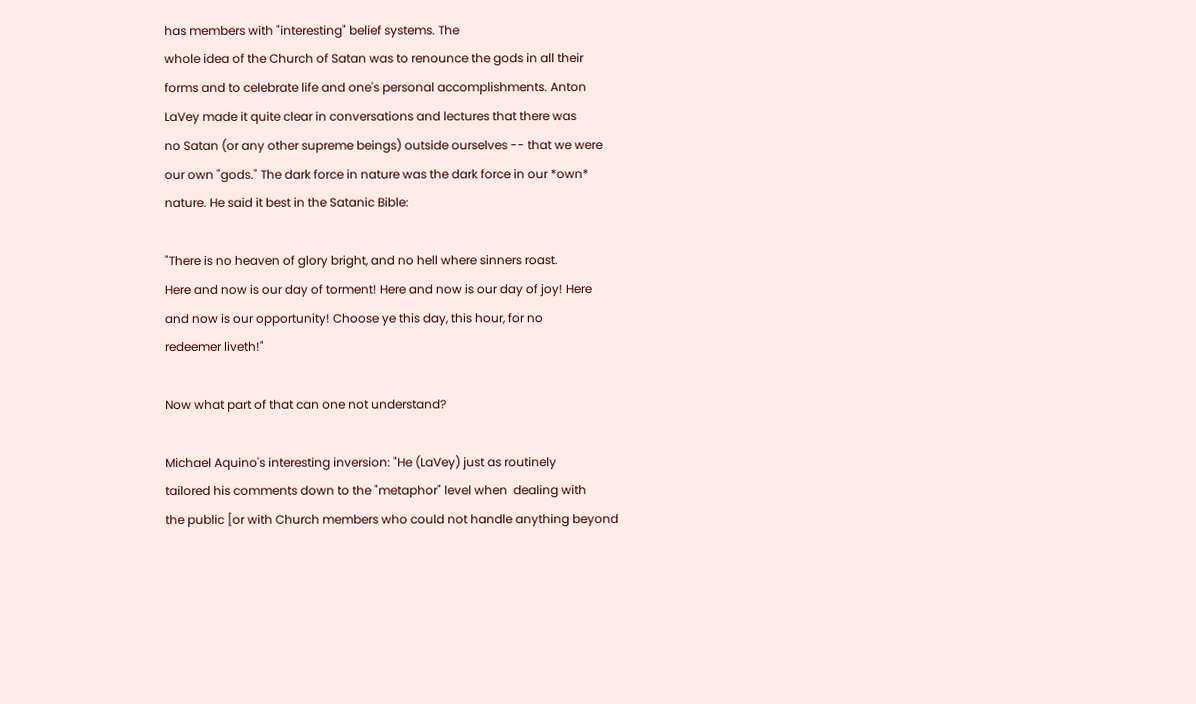has members with "interesting" belief systems. The
whole idea of the Church of Satan was to renounce the gods in all their
forms and to celebrate life and one's personal accomplishments. Anton
LaVey made it quite clear in conversations and lectures that there was
no Satan (or any other supreme beings) outside ourselves -- that we were
our own "gods." The dark force in nature was the dark force in our *own*
nature. He said it best in the Satanic Bible:

"There is no heaven of glory bright, and no hell where sinners roast.
Here and now is our day of torment! Here and now is our day of joy! Here
and now is our opportunity! Choose ye this day, this hour, for no
redeemer liveth!"

Now what part of that can one not understand?

Michael Aquino's interesting inversion: "He (LaVey) just as routinely
tailored his comments down to the "metaphor" level when  dealing with
the public [or with Church members who could not handle anything beyond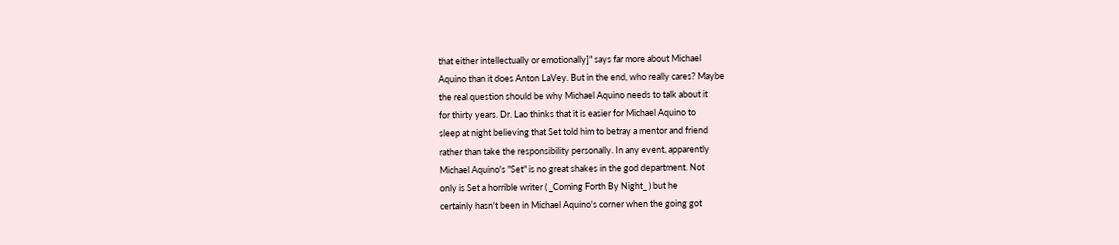that either intellectually or emotionally]" says far more about Michael
Aquino than it does Anton LaVey. But in the end, who really cares? Maybe
the real question should be why Michael Aquino needs to talk about it
for thirty years. Dr. Lao thinks that it is easier for Michael Aquino to
sleep at night believing that Set told him to betray a mentor and friend
rather than take the responsibility personally. In any event, apparently
Michael Aquino's "Set" is no great shakes in the god department. Not
only is Set a horrible writer ( _Coming Forth By Night_ ) but he
certainly hasn't been in Michael Aquino's corner when the going got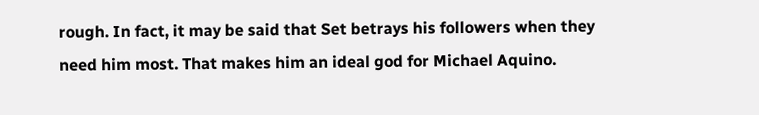rough. In fact, it may be said that Set betrays his followers when they
need him most. That makes him an ideal god for Michael Aquino.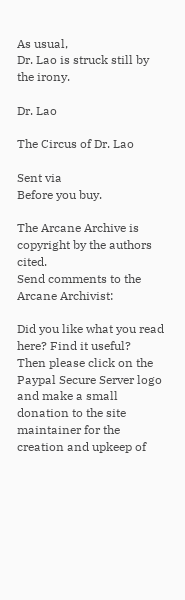As usual,
Dr. Lao is struck still by the irony.

Dr. Lao

The Circus of Dr. Lao

Sent via
Before you buy.

The Arcane Archive is copyright by the authors cited.
Send comments to the Arcane Archivist:

Did you like what you read here? Find it useful?
Then please click on the Paypal Secure Server logo and make a small
donation to the site maintainer for the creation and upkeep of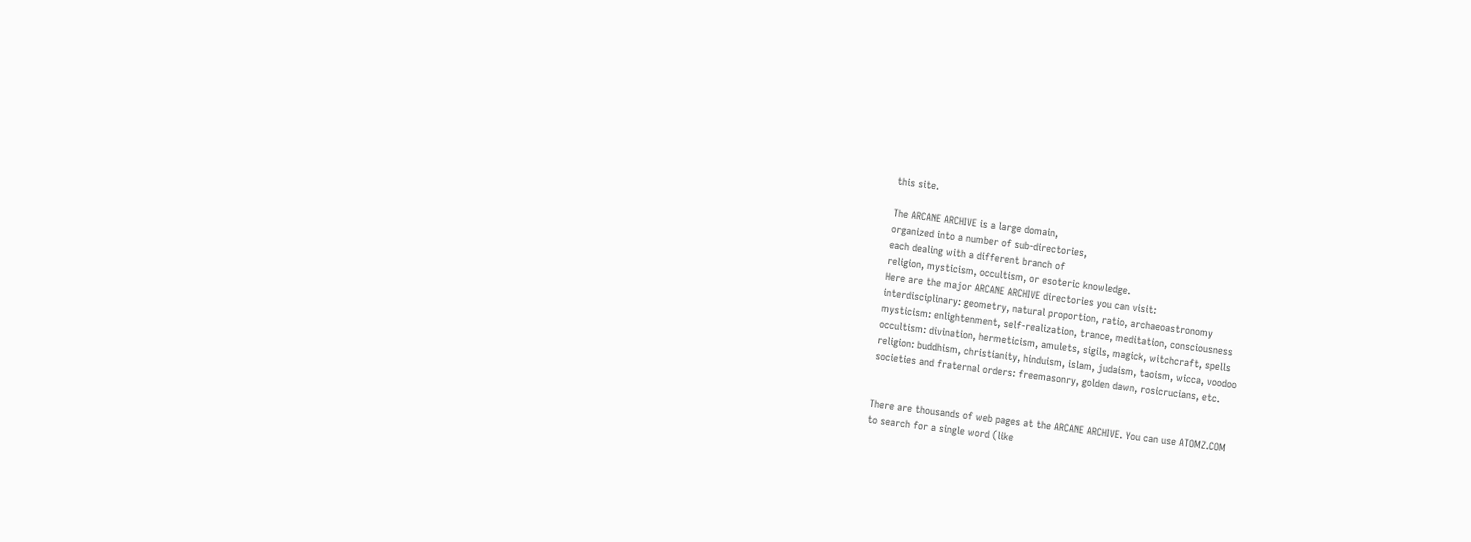this site.

The ARCANE ARCHIVE is a large domain,
organized into a number of sub-directories,
each dealing with a different branch of
religion, mysticism, occultism, or esoteric knowledge.
Here are the major ARCANE ARCHIVE directories you can visit:
interdisciplinary: geometry, natural proportion, ratio, archaeoastronomy
mysticism: enlightenment, self-realization, trance, meditation, consciousness
occultism: divination, hermeticism, amulets, sigils, magick, witchcraft, spells
religion: buddhism, christianity, hinduism, islam, judaism, taoism, wicca, voodoo
societies and fraternal orders: freemasonry, golden dawn, rosicrucians, etc.


There are thousands of web pages at the ARCANE ARCHIVE. You can use ATOMZ.COM
to search for a single word (like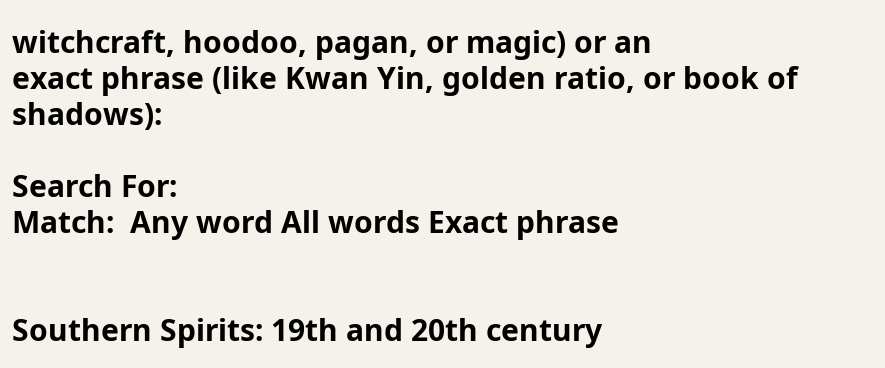witchcraft, hoodoo, pagan, or magic) or an
exact phrase (like Kwan Yin, golden ratio, or book of shadows):

Search For:
Match:  Any word All words Exact phrase


Southern Spirits: 19th and 20th century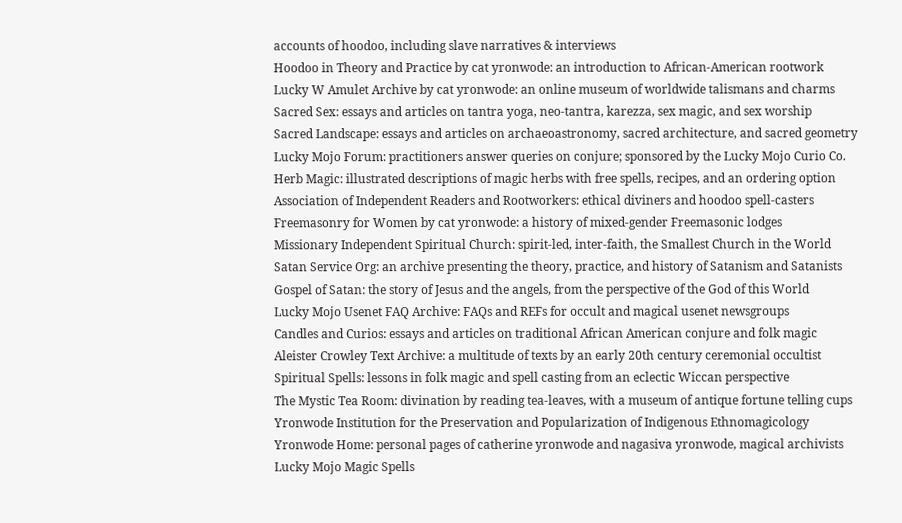accounts of hoodoo, including slave narratives & interviews
Hoodoo in Theory and Practice by cat yronwode: an introduction to African-American rootwork
Lucky W Amulet Archive by cat yronwode: an online museum of worldwide talismans and charms
Sacred Sex: essays and articles on tantra yoga, neo-tantra, karezza, sex magic, and sex worship
Sacred Landscape: essays and articles on archaeoastronomy, sacred architecture, and sacred geometry
Lucky Mojo Forum: practitioners answer queries on conjure; sponsored by the Lucky Mojo Curio Co.
Herb Magic: illustrated descriptions of magic herbs with free spells, recipes, and an ordering option
Association of Independent Readers and Rootworkers: ethical diviners and hoodoo spell-casters
Freemasonry for Women by cat yronwode: a history of mixed-gender Freemasonic lodges
Missionary Independent Spiritual Church: spirit-led, inter-faith, the Smallest Church in the World
Satan Service Org: an archive presenting the theory, practice, and history of Satanism and Satanists
Gospel of Satan: the story of Jesus and the angels, from the perspective of the God of this World
Lucky Mojo Usenet FAQ Archive: FAQs and REFs for occult and magical usenet newsgroups
Candles and Curios: essays and articles on traditional African American conjure and folk magic
Aleister Crowley Text Archive: a multitude of texts by an early 20th century ceremonial occultist
Spiritual Spells: lessons in folk magic and spell casting from an eclectic Wiccan perspective
The Mystic Tea Room: divination by reading tea-leaves, with a museum of antique fortune telling cups
Yronwode Institution for the Preservation and Popularization of Indigenous Ethnomagicology
Yronwode Home: personal pages of catherine yronwode and nagasiva yronwode, magical archivists
Lucky Mojo Magic Spells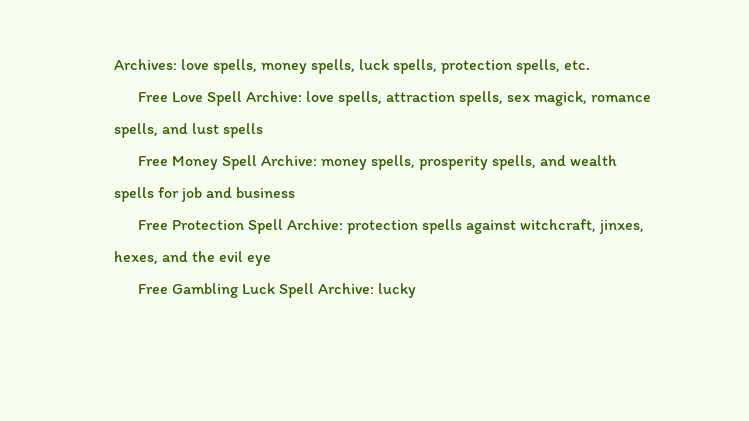Archives: love spells, money spells, luck spells, protection spells, etc.
      Free Love Spell Archive: love spells, attraction spells, sex magick, romance spells, and lust spells
      Free Money Spell Archive: money spells, prosperity spells, and wealth spells for job and business
      Free Protection Spell Archive: protection spells against witchcraft, jinxes, hexes, and the evil eye
      Free Gambling Luck Spell Archive: lucky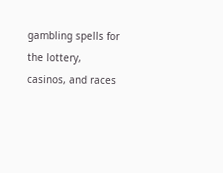gambling spells for the lottery, casinos, and races